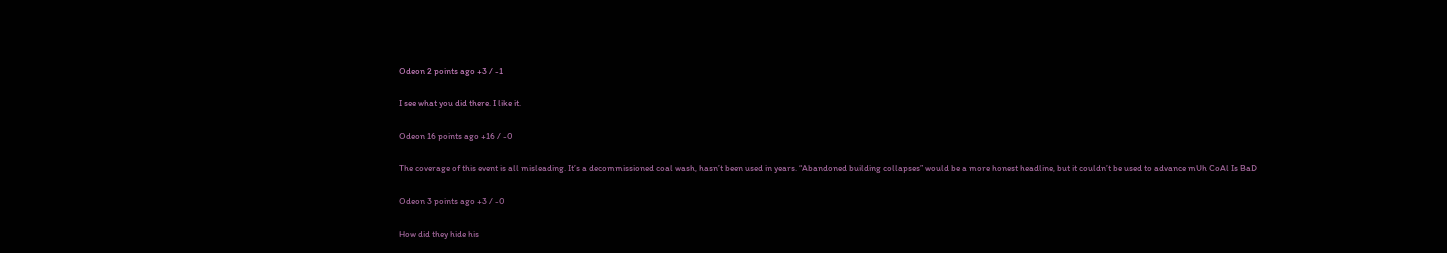Odeon 2 points ago +3 / -1

I see what you did there. I like it.

Odeon 16 points ago +16 / -0

The coverage of this event is all misleading. It’s a decommissioned coal wash, hasn’t been used in years. “Abandoned building collapses” would be a more honest headline, but it couldn’t be used to advance mUh CoAl Is BaD

Odeon 3 points ago +3 / -0

How did they hide his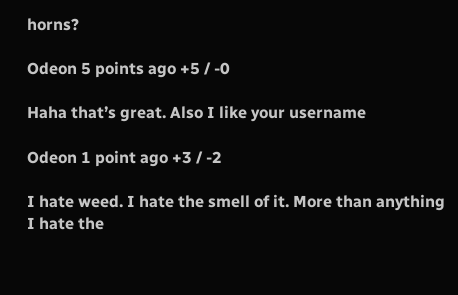horns?

Odeon 5 points ago +5 / -0

Haha that’s great. Also I like your username

Odeon 1 point ago +3 / -2

I hate weed. I hate the smell of it. More than anything I hate the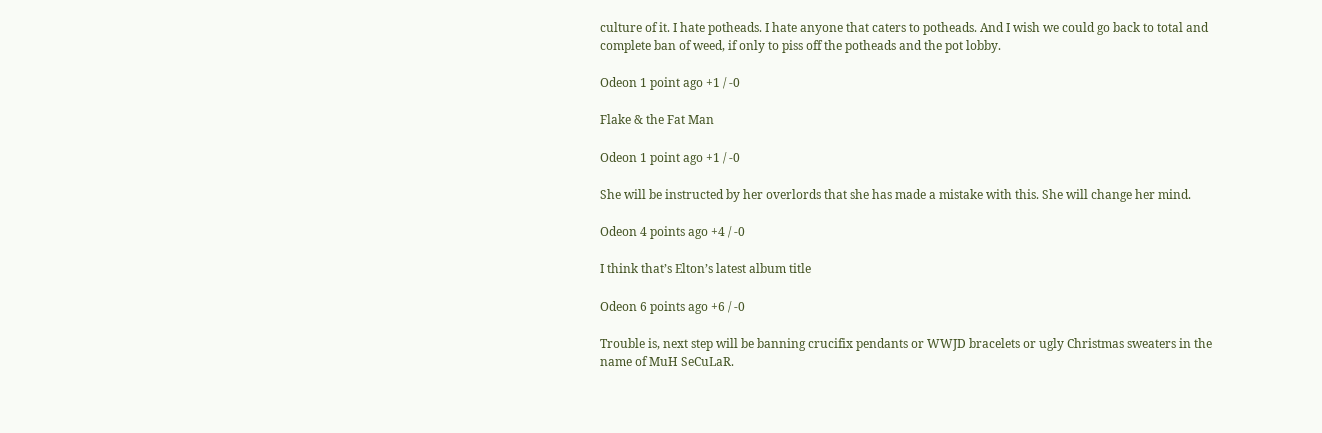culture of it. I hate potheads. I hate anyone that caters to potheads. And I wish we could go back to total and complete ban of weed, if only to piss off the potheads and the pot lobby.

Odeon 1 point ago +1 / -0

Flake & the Fat Man

Odeon 1 point ago +1 / -0

She will be instructed by her overlords that she has made a mistake with this. She will change her mind.

Odeon 4 points ago +4 / -0

I think that’s Elton’s latest album title

Odeon 6 points ago +6 / -0

Trouble is, next step will be banning crucifix pendants or WWJD bracelets or ugly Christmas sweaters in the name of MuH SeCuLaR.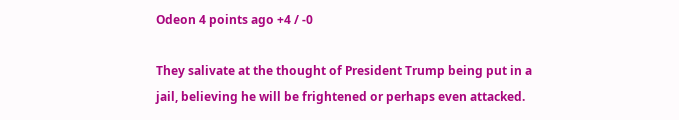Odeon 4 points ago +4 / -0

They salivate at the thought of President Trump being put in a jail, believing he will be frightened or perhaps even attacked.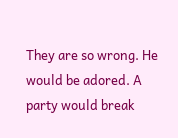They are so wrong. He would be adored. A party would break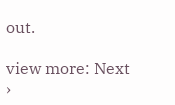out.

view more: Next ›